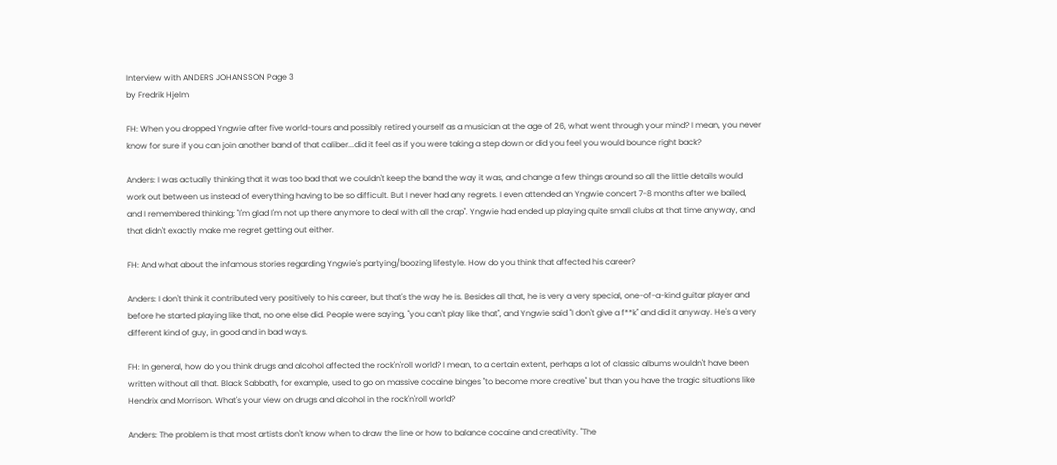Interview with ANDERS JOHANSSON Page 3
by Fredrik Hjelm

FH: When you dropped Yngwie after five world-tours and possibly retired yourself as a musician at the age of 26, what went through your mind? I mean, you never know for sure if you can join another band of that caliber...did it feel as if you were taking a step down or did you feel you would bounce right back?

Anders: I was actually thinking that it was too bad that we couldn't keep the band the way it was, and change a few things around so all the little details would work out between us instead of everything having to be so difficult. But I never had any regrets. I even attended an Yngwie concert 7-8 months after we bailed, and I remembered thinking; "I'm glad I'm not up there anymore to deal with all the crap". Yngwie had ended up playing quite small clubs at that time anyway, and that didn't exactly make me regret getting out either.

FH: And what about the infamous stories regarding Yngwie's partying/boozing lifestyle. How do you think that affected his career?

Anders: I don't think it contributed very positively to his career, but that's the way he is. Besides all that, he is very a very special, one-of-a-kind guitar player and before he started playing like that, no one else did. People were saying, "you can't play like that", and Yngwie said "I don't give a f**k" and did it anyway. He's a very different kind of guy, in good and in bad ways.

FH: In general, how do you think drugs and alcohol affected the rock'n'roll world? I mean, to a certain extent, perhaps a lot of classic albums wouldn't have been written without all that. Black Sabbath, for example, used to go on massive cocaine binges "to become more creative" but than you have the tragic situations like Hendrix and Morrison. What's your view on drugs and alcohol in the rock'n'roll world?

Anders: The problem is that most artists don't know when to draw the line or how to balance cocaine and creativity. "The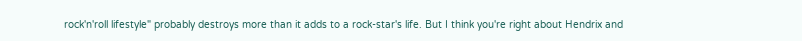rock'n'roll lifestyle" probably destroys more than it adds to a rock-star's life. But I think you're right about Hendrix and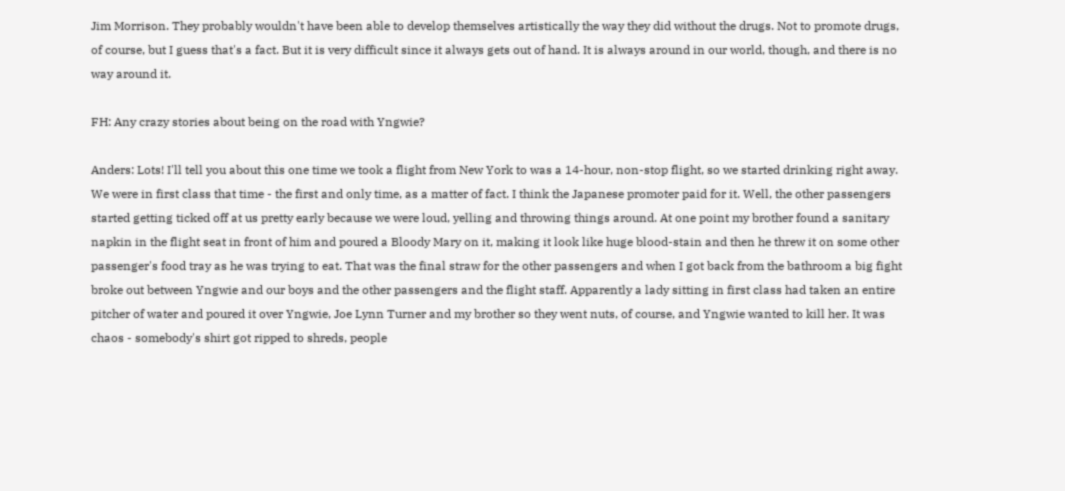Jim Morrison. They probably wouldn't have been able to develop themselves artistically the way they did without the drugs. Not to promote drugs, of course, but I guess that's a fact. But it is very difficult since it always gets out of hand. It is always around in our world, though, and there is no way around it.

FH: Any crazy stories about being on the road with Yngwie?

Anders: Lots! I'll tell you about this one time we took a flight from New York to was a 14-hour, non-stop flight, so we started drinking right away. We were in first class that time - the first and only time, as a matter of fact. I think the Japanese promoter paid for it. Well, the other passengers started getting ticked off at us pretty early because we were loud, yelling and throwing things around. At one point my brother found a sanitary napkin in the flight seat in front of him and poured a Bloody Mary on it, making it look like huge blood-stain and then he threw it on some other passenger's food tray as he was trying to eat. That was the final straw for the other passengers and when I got back from the bathroom a big fight broke out between Yngwie and our boys and the other passengers and the flight staff. Apparently a lady sitting in first class had taken an entire pitcher of water and poured it over Yngwie, Joe Lynn Turner and my brother so they went nuts, of course, and Yngwie wanted to kill her. It was chaos - somebody's shirt got ripped to shreds, people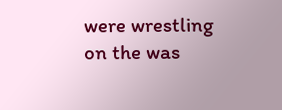were wrestling on the was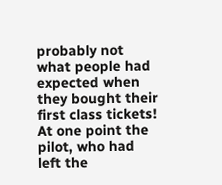probably not what people had expected when they bought their first class tickets! At one point the pilot, who had left the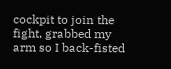cockpit to join the fight, grabbed my arm so I back-fisted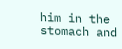him in the stomach and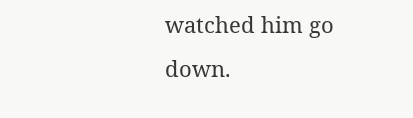watched him go down.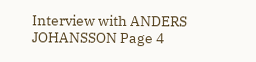Interview with ANDERS JOHANSSON Page 4